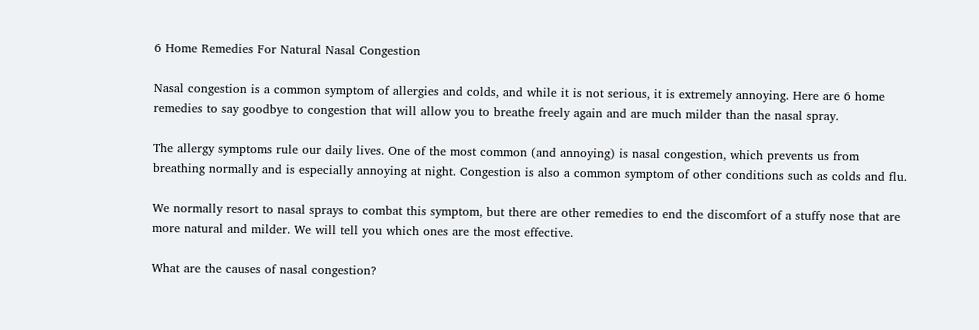6 Home Remedies For Natural Nasal Congestion

Nasal congestion is a common symptom of allergies and colds, and while it is not serious, it is extremely annoying. Here are 6 home remedies to say goodbye to congestion that will allow you to breathe freely again and are much milder than the nasal spray.

The allergy symptoms rule our daily lives. One of the most common (and annoying) is nasal congestion, which prevents us from breathing normally and is especially annoying at night. Congestion is also a common symptom of other conditions such as colds and flu.

We normally resort to nasal sprays to combat this symptom, but there are other remedies to end the discomfort of a stuffy nose that are more natural and milder. We will tell you which ones are the most effective.

What are the causes of nasal congestion?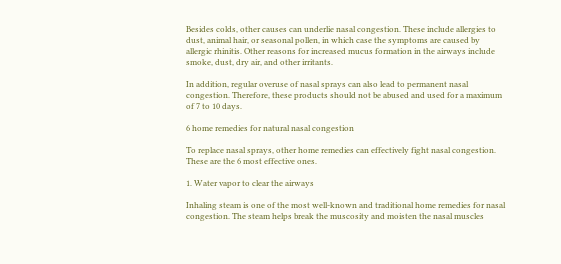Besides colds, other causes can underlie nasal congestion. These include allergies to dust, animal hair, or seasonal pollen, in which case the symptoms are caused by allergic rhinitis. Other reasons for increased mucus formation in the airways include smoke, dust, dry air, and other irritants.

In addition, regular overuse of nasal sprays can also lead to permanent nasal congestion. Therefore, these products should not be abused and used for a maximum of 7 to 10 days.

6 home remedies for natural nasal congestion

To replace nasal sprays, other home remedies can effectively fight nasal congestion. These are the 6 most effective ones.

1. Water vapor to clear the airways

Inhaling steam is one of the most well-known and traditional home remedies for nasal congestion. The steam helps break the muscosity and moisten the nasal muscles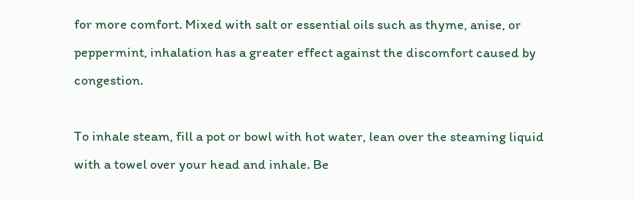for more comfort. Mixed with salt or essential oils such as thyme, anise, or peppermint, inhalation has a greater effect against the discomfort caused by congestion.

To inhale steam, fill a pot or bowl with hot water, lean over the steaming liquid with a towel over your head and inhale. Be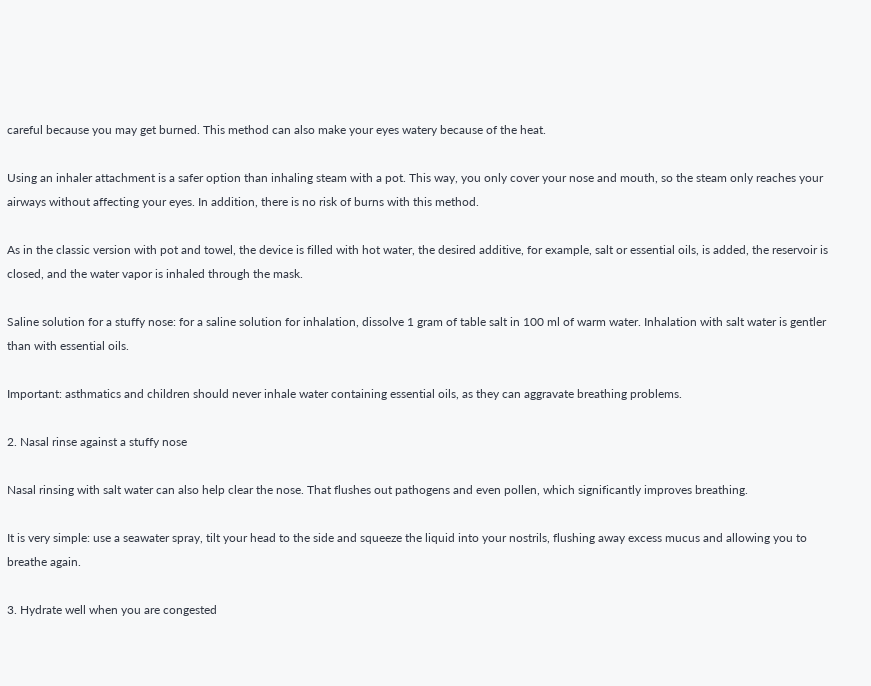careful because you may get burned. This method can also make your eyes watery because of the heat.

Using an inhaler attachment is a safer option than inhaling steam with a pot. This way, you only cover your nose and mouth, so the steam only reaches your airways without affecting your eyes. In addition, there is no risk of burns with this method.

As in the classic version with pot and towel, the device is filled with hot water, the desired additive, for example, salt or essential oils, is added, the reservoir is closed, and the water vapor is inhaled through the mask.

Saline solution for a stuffy nose: for a saline solution for inhalation, dissolve 1 gram of table salt in 100 ml of warm water. Inhalation with salt water is gentler than with essential oils.

Important: asthmatics and children should never inhale water containing essential oils, as they can aggravate breathing problems.

2. Nasal rinse against a stuffy nose

Nasal rinsing with salt water can also help clear the nose. That flushes out pathogens and even pollen, which significantly improves breathing.

It is very simple: use a seawater spray, tilt your head to the side and squeeze the liquid into your nostrils, flushing away excess mucus and allowing you to breathe again.

3. Hydrate well when you are congested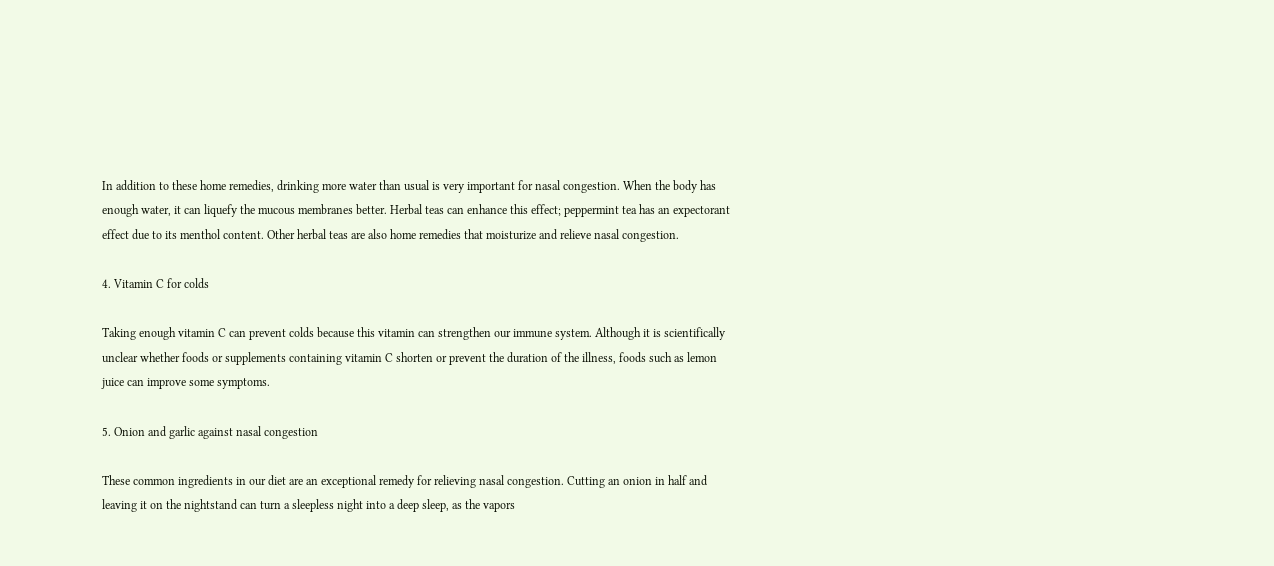In addition to these home remedies, drinking more water than usual is very important for nasal congestion. When the body has enough water, it can liquefy the mucous membranes better. Herbal teas can enhance this effect; peppermint tea has an expectorant effect due to its menthol content. Other herbal teas are also home remedies that moisturize and relieve nasal congestion.

4. Vitamin C for colds

Taking enough vitamin C can prevent colds because this vitamin can strengthen our immune system. Although it is scientifically unclear whether foods or supplements containing vitamin C shorten or prevent the duration of the illness, foods such as lemon juice can improve some symptoms.

5. Onion and garlic against nasal congestion

These common ingredients in our diet are an exceptional remedy for relieving nasal congestion. Cutting an onion in half and leaving it on the nightstand can turn a sleepless night into a deep sleep, as the vapors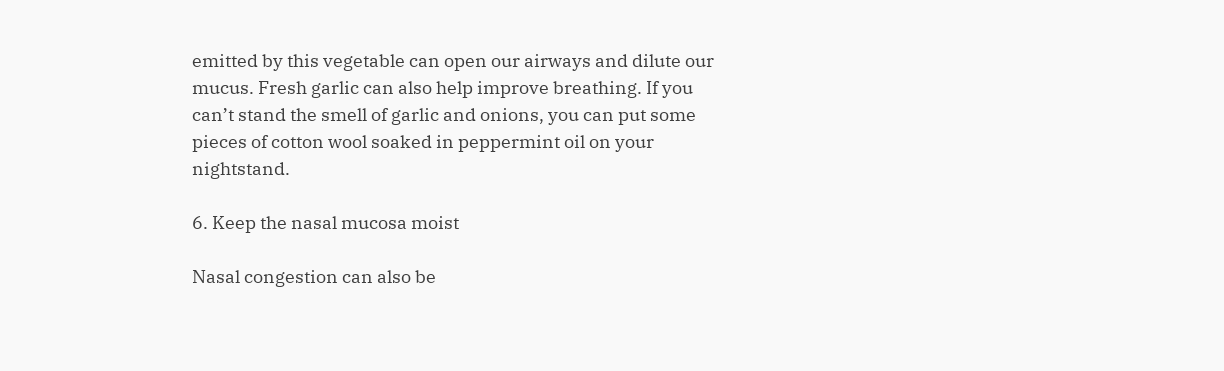emitted by this vegetable can open our airways and dilute our mucus. Fresh garlic can also help improve breathing. If you can’t stand the smell of garlic and onions, you can put some pieces of cotton wool soaked in peppermint oil on your nightstand.

6. Keep the nasal mucosa moist

Nasal congestion can also be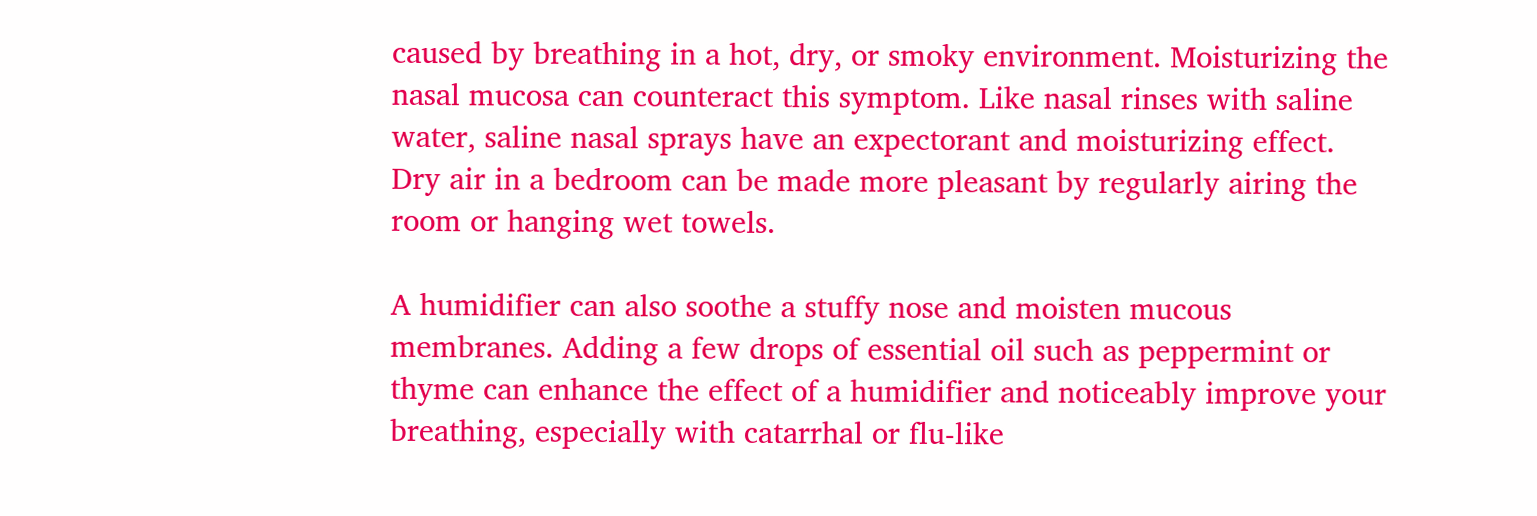caused by breathing in a hot, dry, or smoky environment. Moisturizing the nasal mucosa can counteract this symptom. Like nasal rinses with saline water, saline nasal sprays have an expectorant and moisturizing effect. Dry air in a bedroom can be made more pleasant by regularly airing the room or hanging wet towels.

A humidifier can also soothe a stuffy nose and moisten mucous membranes. Adding a few drops of essential oil such as peppermint or thyme can enhance the effect of a humidifier and noticeably improve your breathing, especially with catarrhal or flu-like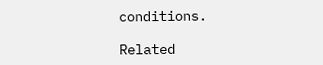conditions.

Related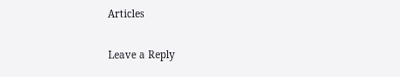Articles

Leave a Reply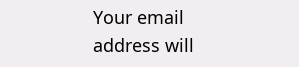Your email address will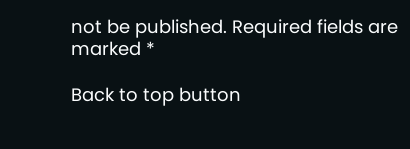not be published. Required fields are marked *

Back to top button